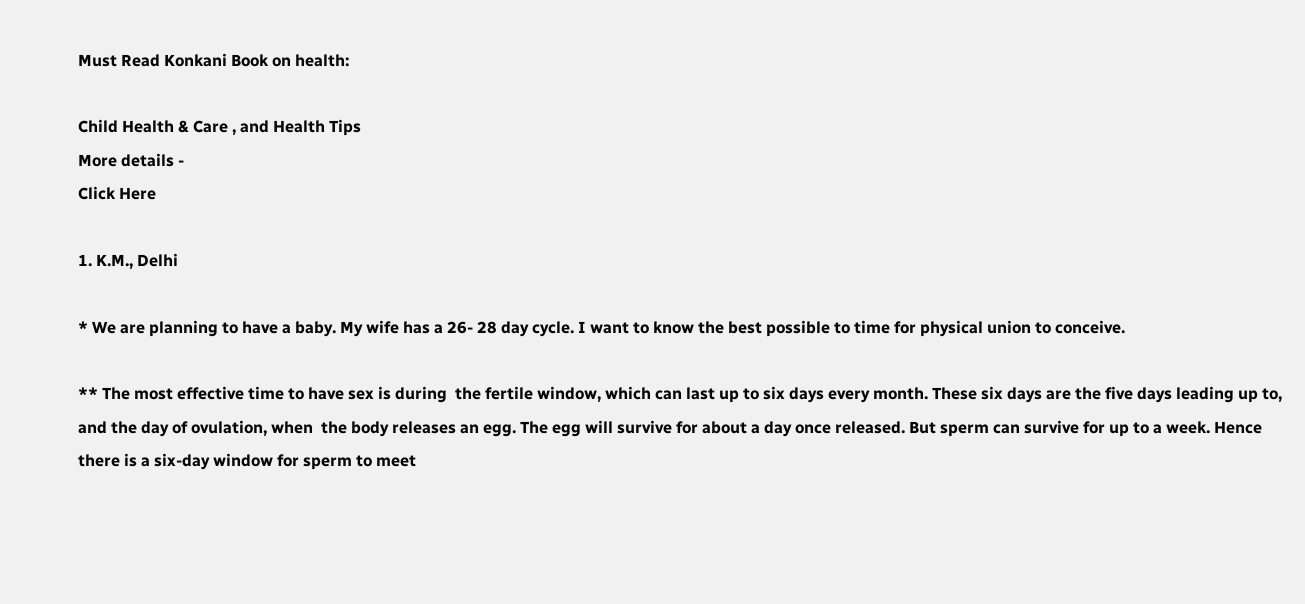Must Read Konkani Book on health:

Child Health & Care , and Health Tips
More details -
Click Here

1. K.M., Delhi

* We are planning to have a baby. My wife has a 26- 28 day cycle. I want to know the best possible to time for physical union to conceive.

** The most effective time to have sex is during  the fertile window, which can last up to six days every month. These six days are the five days leading up to, and the day of ovulation, when  the body releases an egg. The egg will survive for about a day once released. But sperm can survive for up to a week. Hence there is a six-day window for sperm to meet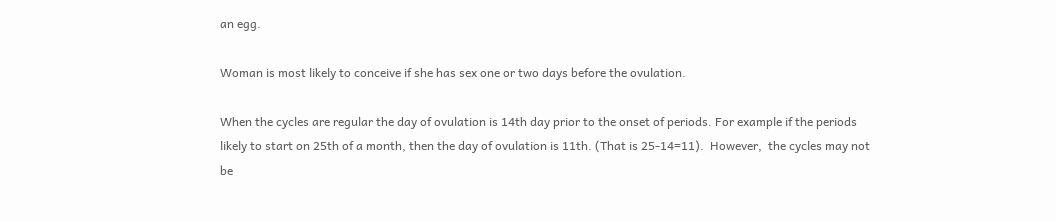an egg.

Woman is most likely to conceive if she has sex one or two days before the ovulation.

When the cycles are regular the day of ovulation is 14th day prior to the onset of periods. For example if the periods likely to start on 25th of a month, then the day of ovulation is 11th. (That is 25-14=11).  However,  the cycles may not be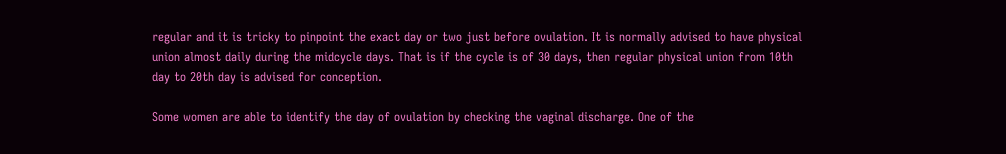regular and it is tricky to pinpoint the exact day or two just before ovulation. It is normally advised to have physical union almost daily during the midcycle days. That is if the cycle is of 30 days, then regular physical union from 10th day to 20th day is advised for conception.

Some women are able to identify the day of ovulation by checking the vaginal discharge. One of the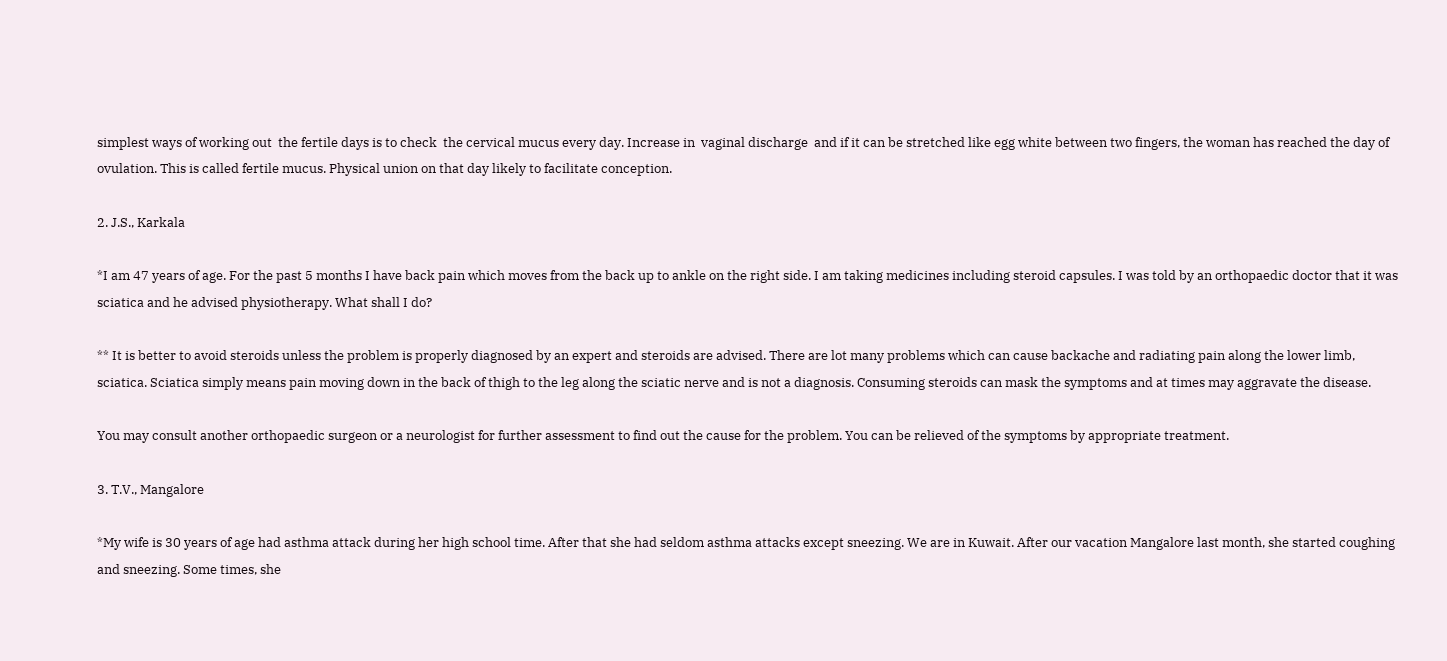simplest ways of working out  the fertile days is to check  the cervical mucus every day. Increase in  vaginal discharge  and if it can be stretched like egg white between two fingers, the woman has reached the day of ovulation. This is called fertile mucus. Physical union on that day likely to facilitate conception.

2. J.S., Karkala

*I am 47 years of age. For the past 5 months I have back pain which moves from the back up to ankle on the right side. I am taking medicines including steroid capsules. I was told by an orthopaedic doctor that it was sciatica and he advised physiotherapy. What shall I do?

** It is better to avoid steroids unless the problem is properly diagnosed by an expert and steroids are advised. There are lot many problems which can cause backache and radiating pain along the lower limb, sciatica. Sciatica simply means pain moving down in the back of thigh to the leg along the sciatic nerve and is not a diagnosis. Consuming steroids can mask the symptoms and at times may aggravate the disease.

You may consult another orthopaedic surgeon or a neurologist for further assessment to find out the cause for the problem. You can be relieved of the symptoms by appropriate treatment.

3. T.V., Mangalore

*My wife is 30 years of age had asthma attack during her high school time. After that she had seldom asthma attacks except sneezing. We are in Kuwait. After our vacation Mangalore last month, she started coughing and sneezing. Some times, she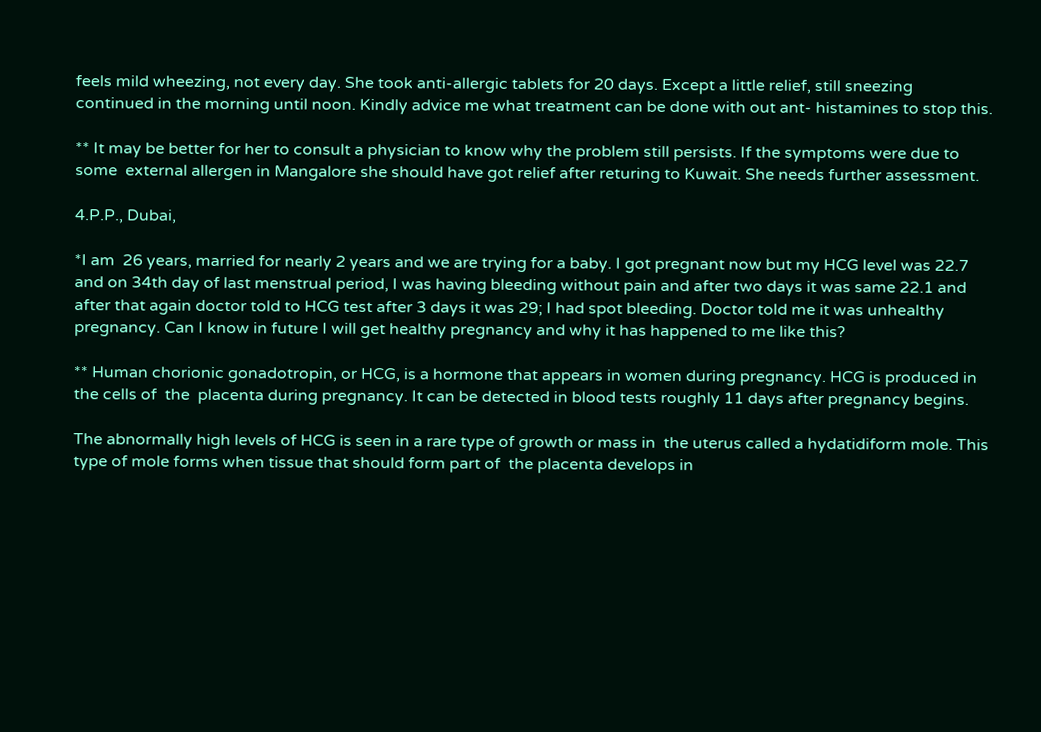feels mild wheezing, not every day. She took anti-allergic tablets for 20 days. Except a little relief, still sneezing continued in the morning until noon. Kindly advice me what treatment can be done with out ant- histamines to stop this.

** It may be better for her to consult a physician to know why the problem still persists. If the symptoms were due to some  external allergen in Mangalore she should have got relief after returing to Kuwait. She needs further assessment.

4.P.P., Dubai,

*I am  26 years, married for nearly 2 years and we are trying for a baby. I got pregnant now but my HCG level was 22.7 and on 34th day of last menstrual period, I was having bleeding without pain and after two days it was same 22.1 and after that again doctor told to HCG test after 3 days it was 29; I had spot bleeding. Doctor told me it was unhealthy pregnancy. Can I know in future I will get healthy pregnancy and why it has happened to me like this?

** Human chorionic gonadotropin, or HCG, is a hormone that appears in women during pregnancy. HCG is produced in the cells of  the  placenta during pregnancy. It can be detected in blood tests roughly 11 days after pregnancy begins.

The abnormally high levels of HCG is seen in a rare type of growth or mass in  the uterus called a hydatidiform mole. This type of mole forms when tissue that should form part of  the placenta develops in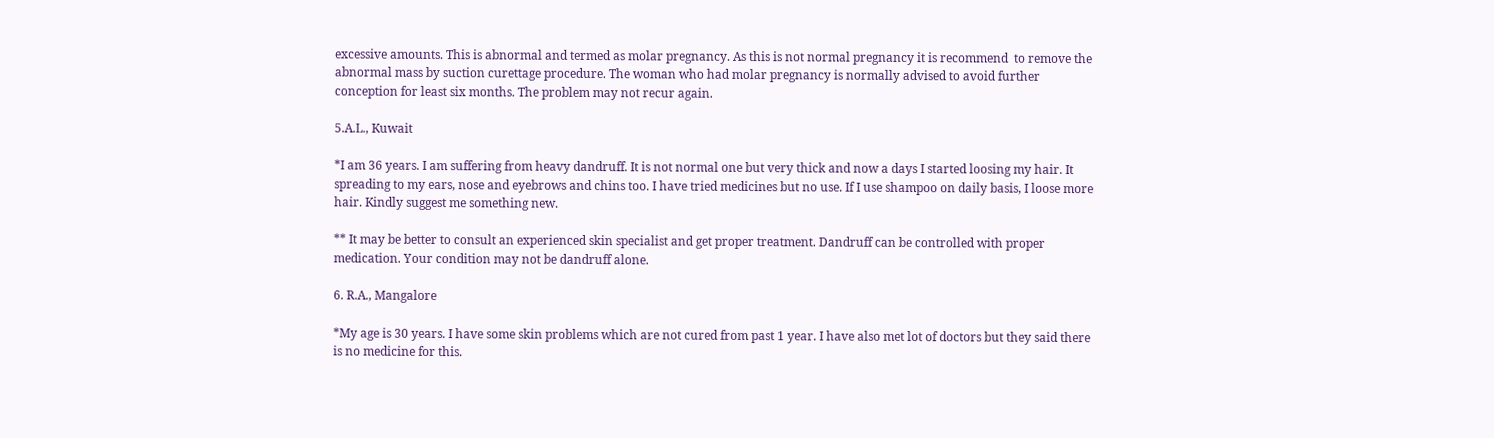excessive amounts. This is abnormal and termed as molar pregnancy. As this is not normal pregnancy it is recommend  to remove the abnormal mass by suction curettage procedure. The woman who had molar pregnancy is normally advised to avoid further conception for least six months. The problem may not recur again.

5.A.L., Kuwait

*I am 36 years. I am suffering from heavy dandruff. It is not normal one but very thick and now a days I started loosing my hair. It spreading to my ears, nose and eyebrows and chins too. I have tried medicines but no use. If I use shampoo on daily basis, I loose more hair. Kindly suggest me something new.

** It may be better to consult an experienced skin specialist and get proper treatment. Dandruff can be controlled with proper medication. Your condition may not be dandruff alone.

6. R.A., Mangalore

*My age is 30 years. I have some skin problems which are not cured from past 1 year. I have also met lot of doctors but they said there is no medicine for this.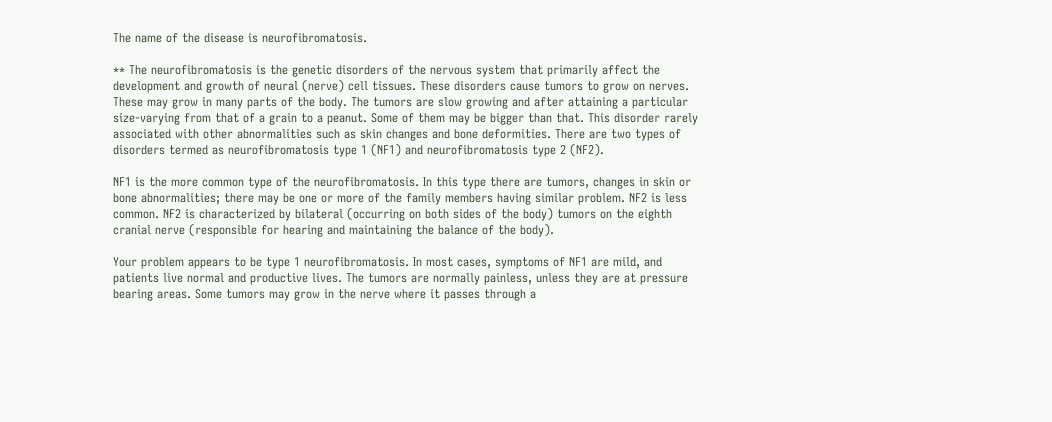The name of the disease is neurofibromatosis.

** The neurofibromatosis is the genetic disorders of the nervous system that primarily affect the development and growth of neural (nerve) cell tissues. These disorders cause tumors to grow on nerves. These may grow in many parts of the body. The tumors are slow growing and after attaining a particular size-varying from that of a grain to a peanut. Some of them may be bigger than that. This disorder rarely associated with other abnormalities such as skin changes and bone deformities. There are two types of disorders termed as neurofibromatosis type 1 (NF1) and neurofibromatosis type 2 (NF2).

NF1 is the more common type of the neurofibromatosis. In this type there are tumors, changes in skin or bone abnormalities; there may be one or more of the family members having similar problem. NF2 is less common. NF2 is characterized by bilateral (occurring on both sides of the body) tumors on the eighth cranial nerve (responsible for hearing and maintaining the balance of the body).

Your problem appears to be type 1 neurofibromatosis. In most cases, symptoms of NF1 are mild, and patients live normal and productive lives. The tumors are normally painless, unless they are at pressure bearing areas. Some tumors may grow in the nerve where it passes through a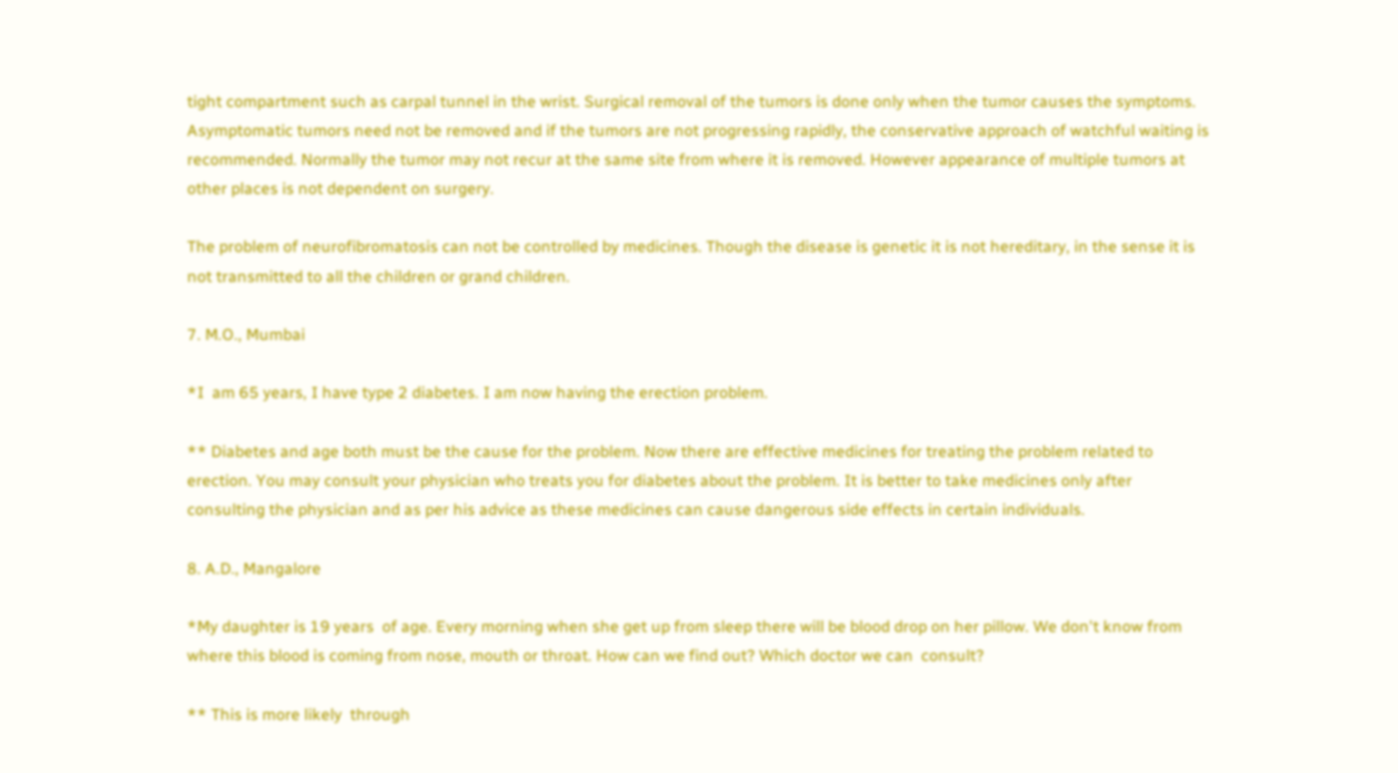tight compartment such as carpal tunnel in the wrist. Surgical removal of the tumors is done only when the tumor causes the symptoms. Asymptomatic tumors need not be removed and if the tumors are not progressing rapidly, the conservative approach of watchful waiting is recommended. Normally the tumor may not recur at the same site from where it is removed. However appearance of multiple tumors at other places is not dependent on surgery.

The problem of neurofibromatosis can not be controlled by medicines. Though the disease is genetic it is not hereditary, in the sense it is not transmitted to all the children or grand children.

7. M.O., Mumbai

*I  am 65 years, I have type 2 diabetes. I am now having the erection problem.

** Diabetes and age both must be the cause for the problem. Now there are effective medicines for treating the problem related to erection. You may consult your physician who treats you for diabetes about the problem. It is better to take medicines only after consulting the physician and as per his advice as these medicines can cause dangerous side effects in certain individuals.

8. A.D., Mangalore

*My daughter is 19 years  of age. Every morning when she get up from sleep there will be blood drop on her pillow. We don't know from where this blood is coming from nose, mouth or throat. How can we find out? Which doctor we can  consult?

** This is more likely  through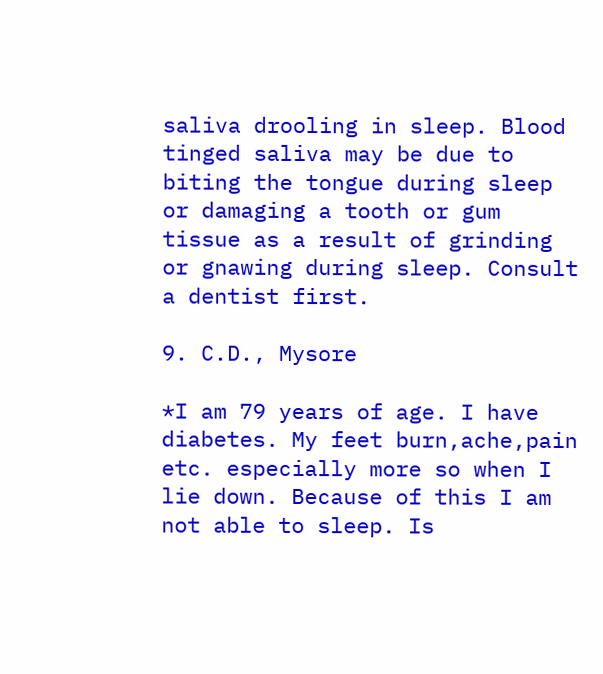saliva drooling in sleep. Blood tinged saliva may be due to biting the tongue during sleep or damaging a tooth or gum tissue as a result of grinding or gnawing during sleep. Consult a dentist first.

9. C.D., Mysore

*I am 79 years of age. I have diabetes. My feet burn,ache,pain etc. especially more so when I lie down. Because of this I am not able to sleep. Is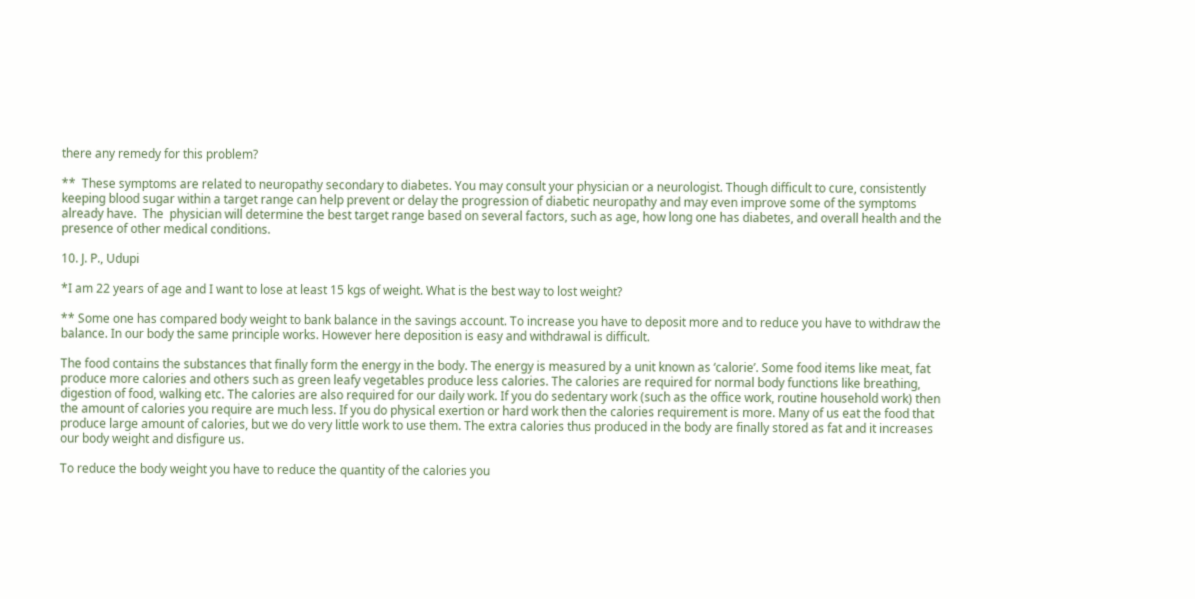there any remedy for this problem?

**  These symptoms are related to neuropathy secondary to diabetes. You may consult your physician or a neurologist. Though difficult to cure, consistently keeping blood sugar within a target range can help prevent or delay the progression of diabetic neuropathy and may even improve some of the symptoms already have.  The  physician will determine the best target range based on several factors, such as age, how long one has diabetes, and overall health and the presence of other medical conditions.

10. J. P., Udupi

*I am 22 years of age and I want to lose at least 15 kgs of weight. What is the best way to lost weight?

** Some one has compared body weight to bank balance in the savings account. To increase you have to deposit more and to reduce you have to withdraw the balance. In our body the same principle works. However here deposition is easy and withdrawal is difficult.

The food contains the substances that finally form the energy in the body. The energy is measured by a unit known as ‘calorie’. Some food items like meat, fat produce more calories and others such as green leafy vegetables produce less calories. The calories are required for normal body functions like breathing, digestion of food, walking etc. The calories are also required for our daily work. If you do sedentary work (such as the office work, routine household work) then the amount of calories you require are much less. If you do physical exertion or hard work then the calories requirement is more. Many of us eat the food that produce large amount of calories, but we do very little work to use them. The extra calories thus produced in the body are finally stored as fat and it increases our body weight and disfigure us.

To reduce the body weight you have to reduce the quantity of the calories you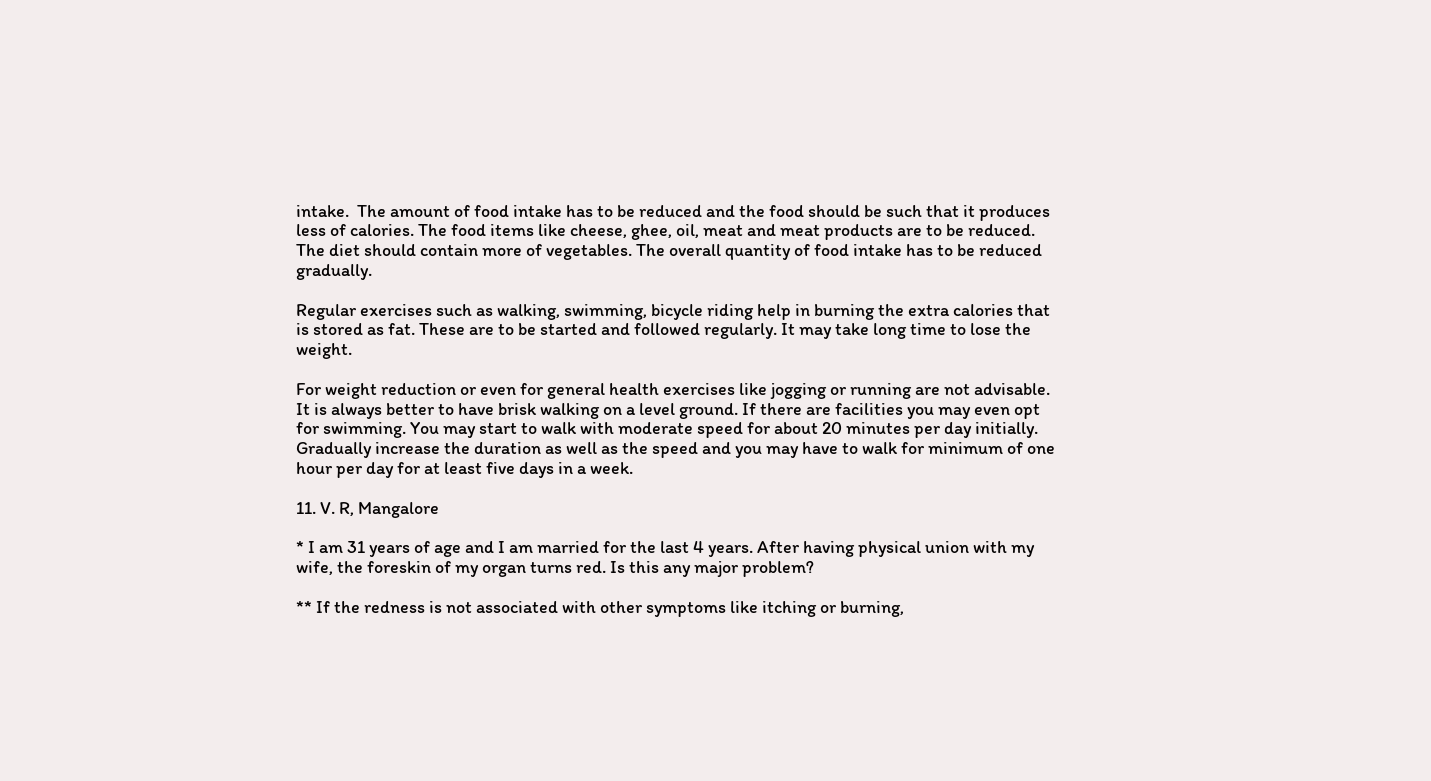intake.  The amount of food intake has to be reduced and the food should be such that it produces less of calories. The food items like cheese, ghee, oil, meat and meat products are to be reduced. The diet should contain more of vegetables. The overall quantity of food intake has to be reduced gradually.

Regular exercises such as walking, swimming, bicycle riding help in burning the extra calories that is stored as fat. These are to be started and followed regularly. It may take long time to lose the weight.

For weight reduction or even for general health exercises like jogging or running are not advisable. It is always better to have brisk walking on a level ground. If there are facilities you may even opt for swimming. You may start to walk with moderate speed for about 20 minutes per day initially. Gradually increase the duration as well as the speed and you may have to walk for minimum of one hour per day for at least five days in a week.

11. V. R, Mangalore

* I am 31 years of age and I am married for the last 4 years. After having physical union with my wife, the foreskin of my organ turns red. Is this any major problem?

** If the redness is not associated with other symptoms like itching or burning,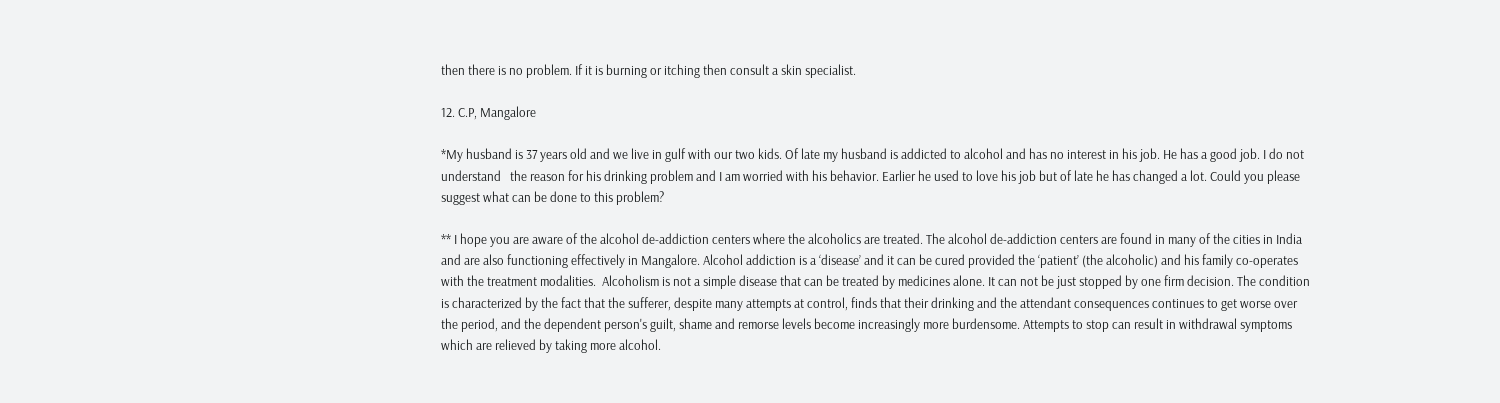then there is no problem. If it is burning or itching then consult a skin specialist.

12. C.P, Mangalore

*My husband is 37 years old and we live in gulf with our two kids. Of late my husband is addicted to alcohol and has no interest in his job. He has a good job. I do not understand   the reason for his drinking problem and I am worried with his behavior. Earlier he used to love his job but of late he has changed a lot. Could you please suggest what can be done to this problem?

** I hope you are aware of the alcohol de-addiction centers where the alcoholics are treated. The alcohol de-addiction centers are found in many of the cities in India and are also functioning effectively in Mangalore. Alcohol addiction is a ‘disease’ and it can be cured provided the ‘patient’ (the alcoholic) and his family co-operates with the treatment modalities.  Alcoholism is not a simple disease that can be treated by medicines alone. It can not be just stopped by one firm decision. The condition is characterized by the fact that the sufferer, despite many attempts at control, finds that their drinking and the attendant consequences continues to get worse over the period, and the dependent person's guilt, shame and remorse levels become increasingly more burdensome. Attempts to stop can result in withdrawal symptoms which are relieved by taking more alcohol.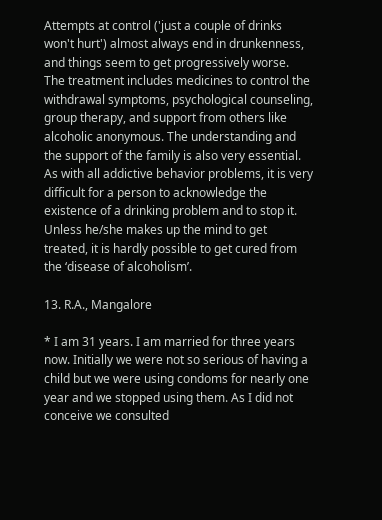Attempts at control ('just a couple of drinks won't hurt') almost always end in drunkenness, and things seem to get progressively worse.  The treatment includes medicines to control the withdrawal symptoms, psychological counseling, group therapy, and support from others like alcoholic anonymous. The understanding and the support of the family is also very essential. As with all addictive behavior problems, it is very difficult for a person to acknowledge the existence of a drinking problem and to stop it. Unless he/she makes up the mind to get treated, it is hardly possible to get cured from the ‘disease of alcoholism’.

13. R.A., Mangalore

* I am 31 years. I am married for three years now. Initially we were not so serious of having a child but we were using condoms for nearly one year and we stopped using them. As I did not conceive we consulted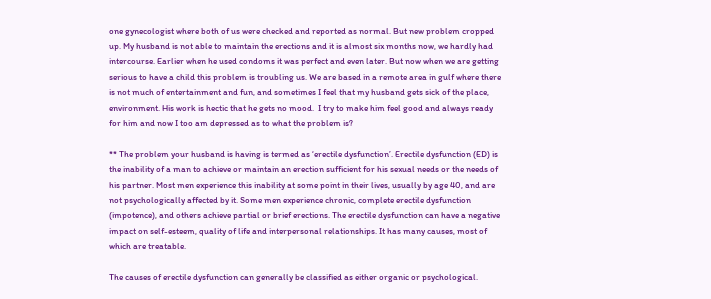one gynecologist where both of us were checked and reported as normal. But new problem cropped up. My husband is not able to maintain the erections and it is almost six months now, we hardly had intercourse. Earlier when he used condoms it was perfect and even later. But now when we are getting serious to have a child this problem is troubling us. We are based in a remote area in gulf where there is not much of entertainment and fun, and sometimes I feel that my husband gets sick of the place, environment. His work is hectic that he gets no mood.  I try to make him feel good and always ready for him and now I too am depressed as to what the problem is?

** The problem your husband is having is termed as ‘erectile dysfunction’. Erectile dysfunction (ED) is the inability of a man to achieve or maintain an erection sufficient for his sexual needs or the needs of his partner. Most men experience this inability at some point in their lives, usually by age 40, and are not psychologically affected by it. Some men experience chronic, complete erectile dysfunction (impotence), and others achieve partial or brief erections. The erectile dysfunction can have a negative impact on self-esteem, quality of life and interpersonal relationships. It has many causes, most of which are treatable.

The causes of erectile dysfunction can generally be classified as either organic or psychological.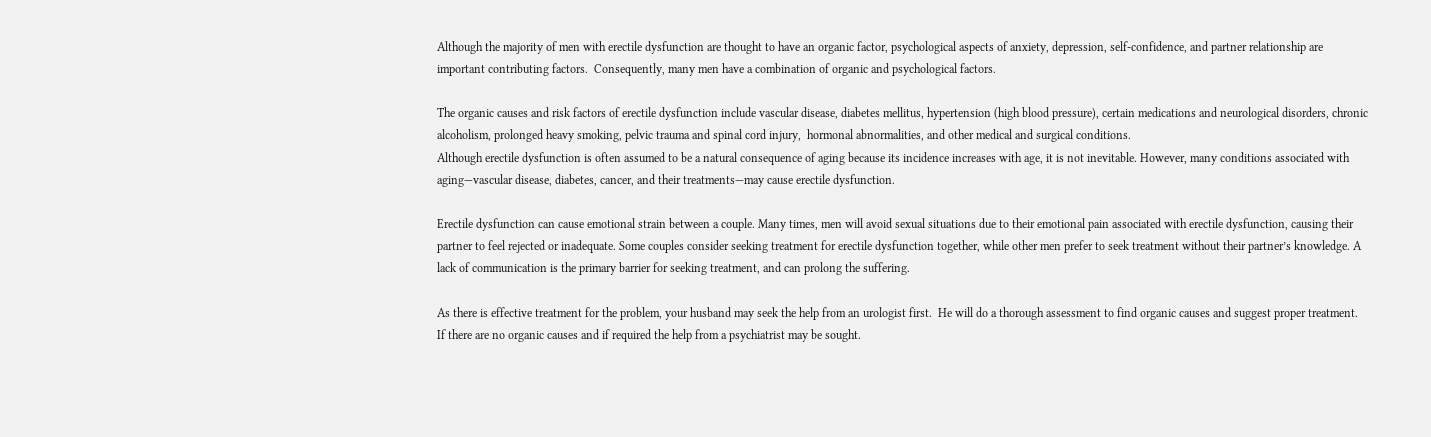Although the majority of men with erectile dysfunction are thought to have an organic factor, psychological aspects of anxiety, depression, self-confidence, and partner relationship are important contributing factors.  Consequently, many men have a combination of organic and psychological factors.

The organic causes and risk factors of erectile dysfunction include vascular disease, diabetes mellitus, hypertension (high blood pressure), certain medications and neurological disorders, chronic alcoholism, prolonged heavy smoking, pelvic trauma and spinal cord injury,  hormonal abnormalities, and other medical and surgical conditions.
Although erectile dysfunction is often assumed to be a natural consequence of aging because its incidence increases with age, it is not inevitable. However, many conditions associated with aging—vascular disease, diabetes, cancer, and their treatments—may cause erectile dysfunction.

Erectile dysfunction can cause emotional strain between a couple. Many times, men will avoid sexual situations due to their emotional pain associated with erectile dysfunction, causing their partner to feel rejected or inadequate. Some couples consider seeking treatment for erectile dysfunction together, while other men prefer to seek treatment without their partner’s knowledge. A lack of communication is the primary barrier for seeking treatment, and can prolong the suffering.

As there is effective treatment for the problem, your husband may seek the help from an urologist first.  He will do a thorough assessment to find organic causes and suggest proper treatment. If there are no organic causes and if required the help from a psychiatrist may be sought.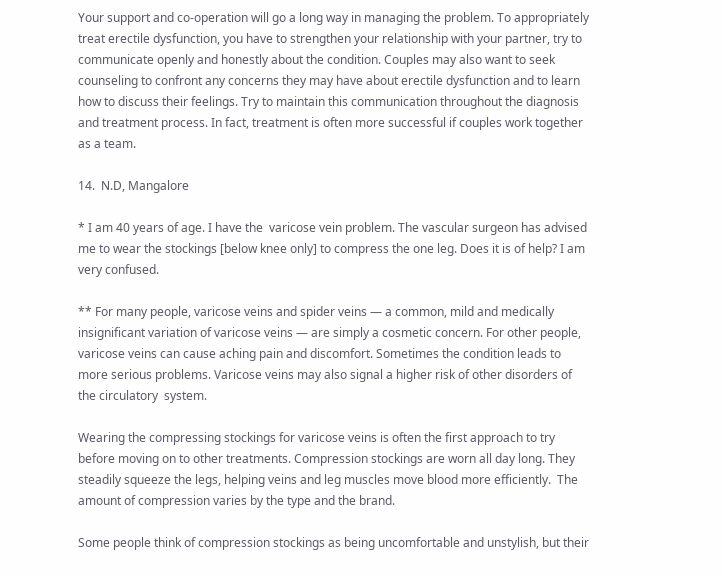Your support and co-operation will go a long way in managing the problem. To appropriately treat erectile dysfunction, you have to strengthen your relationship with your partner, try to communicate openly and honestly about the condition. Couples may also want to seek counseling to confront any concerns they may have about erectile dysfunction and to learn how to discuss their feelings. Try to maintain this communication throughout the diagnosis and treatment process. In fact, treatment is often more successful if couples work together as a team.

14.  N.D, Mangalore

* I am 40 years of age. I have the  varicose vein problem. The vascular surgeon has advised me to wear the stockings [below knee only] to compress the one leg. Does it is of help? I am very confused.

** For many people, varicose veins and spider veins — a common, mild and medically insignificant variation of varicose veins — are simply a cosmetic concern. For other people, varicose veins can cause aching pain and discomfort. Sometimes the condition leads to more serious problems. Varicose veins may also signal a higher risk of other disorders of the circulatory  system.

Wearing the compressing stockings for varicose veins is often the first approach to try before moving on to other treatments. Compression stockings are worn all day long. They steadily squeeze the legs, helping veins and leg muscles move blood more efficiently.  The amount of compression varies by the type and the brand.

Some people think of compression stockings as being uncomfortable and unstylish, but their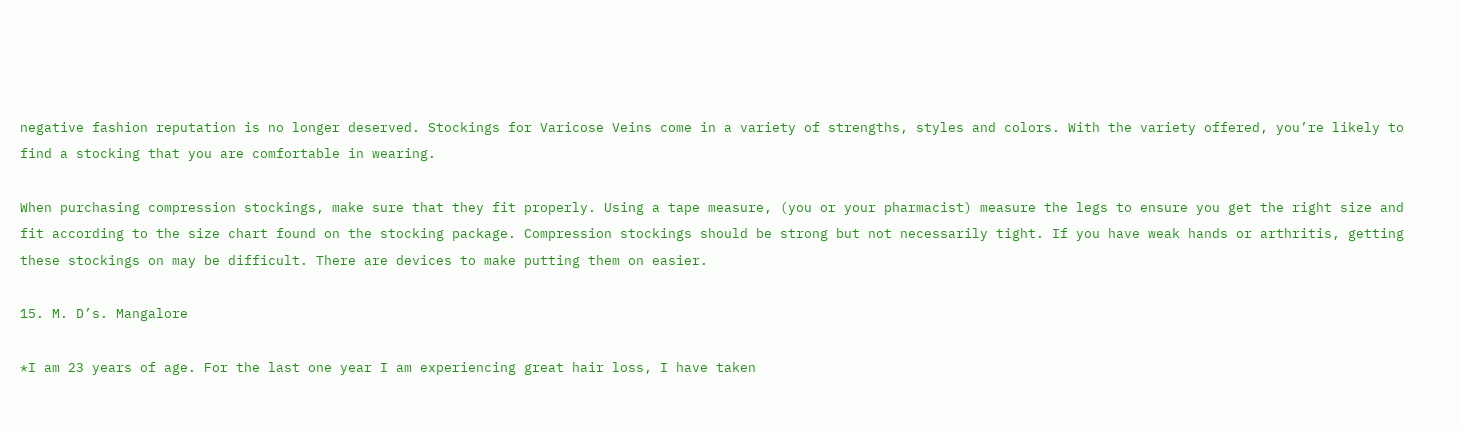negative fashion reputation is no longer deserved. Stockings for Varicose Veins come in a variety of strengths, styles and colors. With the variety offered, you’re likely to find a stocking that you are comfortable in wearing.

When purchasing compression stockings, make sure that they fit properly. Using a tape measure, (you or your pharmacist) measure the legs to ensure you get the right size and fit according to the size chart found on the stocking package. Compression stockings should be strong but not necessarily tight. If you have weak hands or arthritis, getting these stockings on may be difficult. There are devices to make putting them on easier.

15. M. D’s. Mangalore

*I am 23 years of age. For the last one year I am experiencing great hair loss, I have taken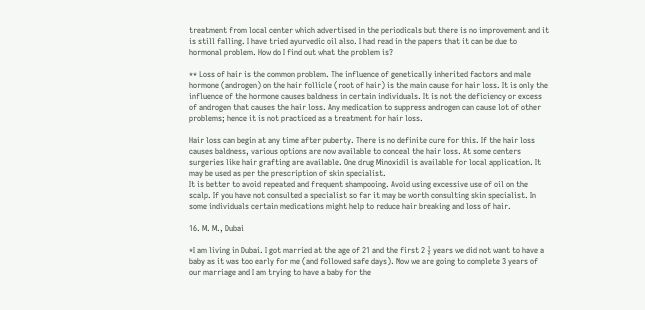treatment from local center which advertised in the periodicals but there is no improvement and it is still falling. I have tried ayurvedic oil also. I had read in the papers that it can be due to hormonal problem. How do I find out what the problem is?

** Loss of hair is the common problem. The influence of genetically inherited factors and male hormone (androgen) on the hair follicle (root of hair) is the main cause for hair loss. It is only the influence of the hormone causes baldness in certain individuals. It is not the deficiency or excess of androgen that causes the hair loss. Any medication to suppress androgen can cause lot of other problems; hence it is not practiced as a treatment for hair loss.

Hair loss can begin at any time after puberty. There is no definite cure for this. If the hair loss causes baldness, various options are now available to conceal the hair loss. At some centers surgeries like hair grafting are available. One drug Minoxidil is available for local application. It may be used as per the prescription of skin specialist.
It is better to avoid repeated and frequent shampooing. Avoid using excessive use of oil on the scalp. If you have not consulted a specialist so far it may be worth consulting skin specialist. In some individuals certain medications might help to reduce hair breaking and loss of hair.

16. M. M., Dubai

*I am living in Dubai. I got married at the age of 21 and the first 2 ½ years we did not want to have a baby as it was too early for me (and followed safe days). Now we are going to complete 3 years of our marriage and I am trying to have a baby for the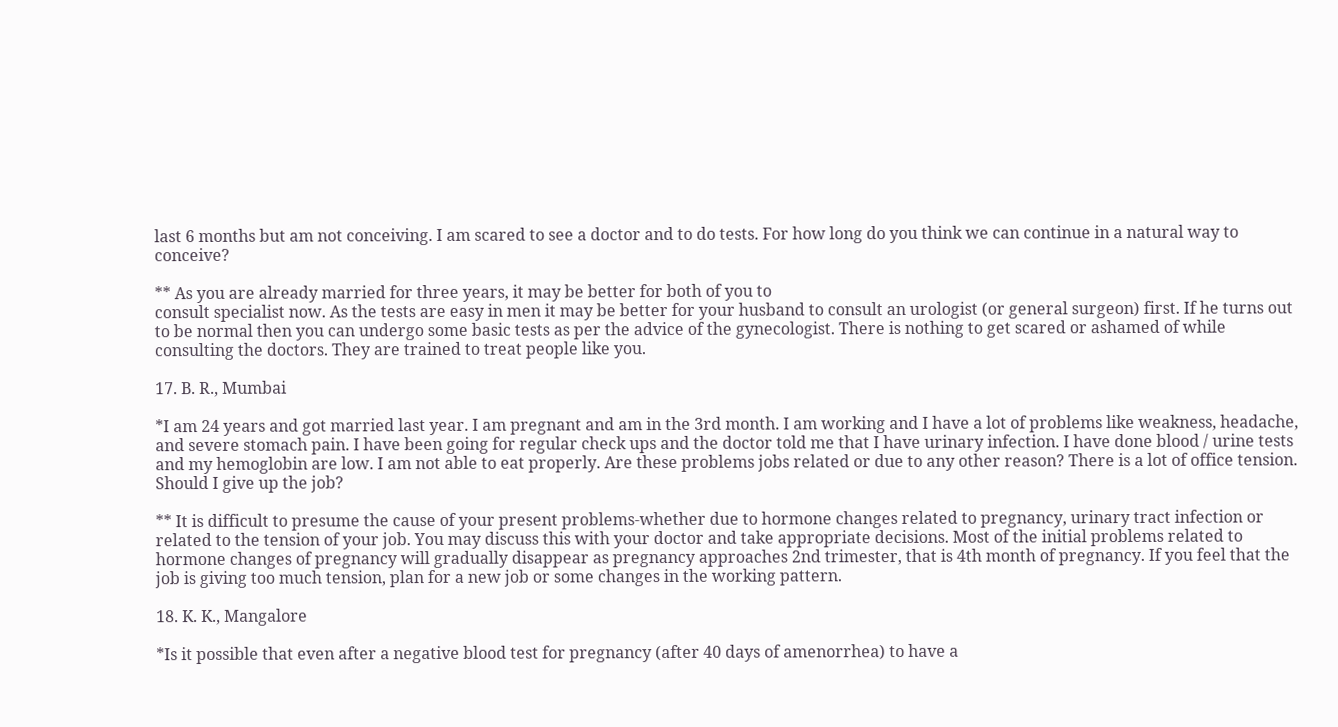last 6 months but am not conceiving. I am scared to see a doctor and to do tests. For how long do you think we can continue in a natural way to conceive?

** As you are already married for three years, it may be better for both of you to
consult specialist now. As the tests are easy in men it may be better for your husband to consult an urologist (or general surgeon) first. If he turns out to be normal then you can undergo some basic tests as per the advice of the gynecologist. There is nothing to get scared or ashamed of while consulting the doctors. They are trained to treat people like you.

17. B. R., Mumbai

*I am 24 years and got married last year. I am pregnant and am in the 3rd month. I am working and I have a lot of problems like weakness, headache, and severe stomach pain. I have been going for regular check ups and the doctor told me that I have urinary infection. I have done blood / urine tests and my hemoglobin are low. I am not able to eat properly. Are these problems jobs related or due to any other reason? There is a lot of office tension. Should I give up the job?

** It is difficult to presume the cause of your present problems-whether due to hormone changes related to pregnancy, urinary tract infection or related to the tension of your job. You may discuss this with your doctor and take appropriate decisions. Most of the initial problems related to hormone changes of pregnancy will gradually disappear as pregnancy approaches 2nd trimester, that is 4th month of pregnancy. If you feel that the job is giving too much tension, plan for a new job or some changes in the working pattern.

18. K. K., Mangalore

*Is it possible that even after a negative blood test for pregnancy (after 40 days of amenorrhea) to have a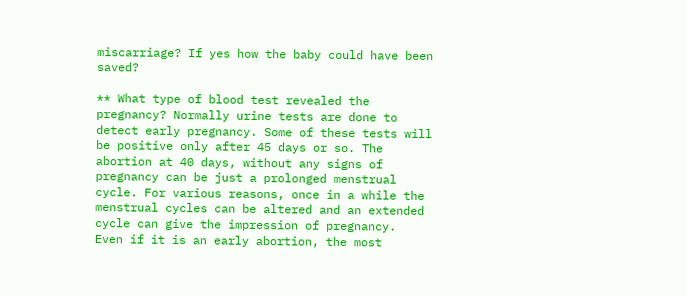miscarriage? If yes how the baby could have been saved?

** What type of blood test revealed the pregnancy? Normally urine tests are done to detect early pregnancy. Some of these tests will be positive only after 45 days or so. The abortion at 40 days, without any signs of pregnancy can be just a prolonged menstrual cycle. For various reasons, once in a while the menstrual cycles can be altered and an extended cycle can give the impression of pregnancy.  Even if it is an early abortion, the most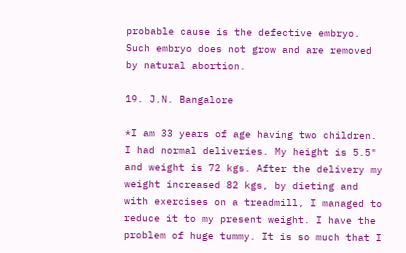probable cause is the defective embryo. Such embryo does not grow and are removed by natural abortion.

19. J.N. Bangalore

*I am 33 years of age having two children. I had normal deliveries. My height is 5.5" and weight is 72 kgs. After the delivery my weight increased 82 kgs, by dieting and with exercises on a treadmill, I managed to reduce it to my present weight. I have the problem of huge tummy. It is so much that I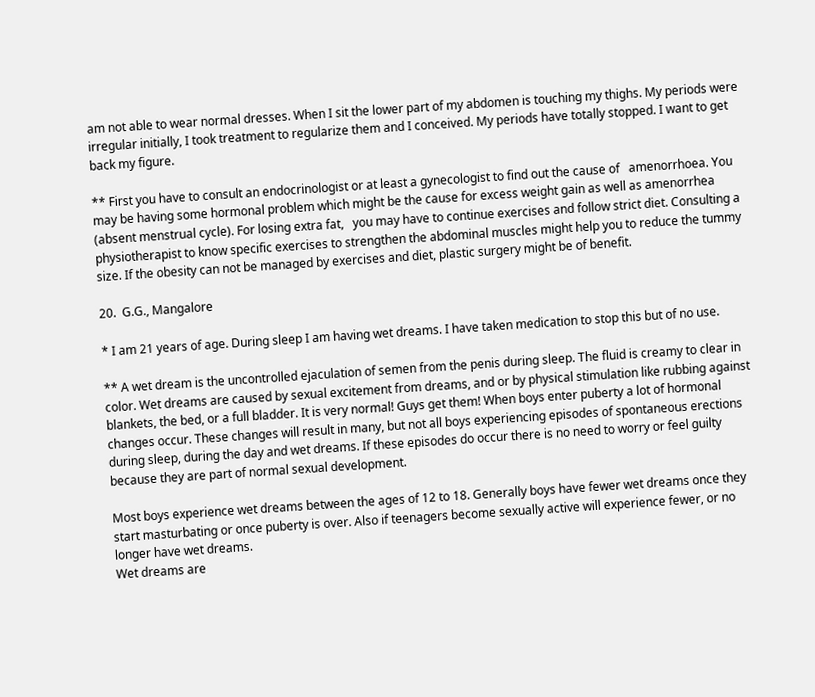am not able to wear normal dresses. When I sit the lower part of my abdomen is touching my thighs. My periods were irregular initially, I took treatment to regularize them and I conceived. My periods have totally stopped. I want to get back my figure.

** First you have to consult an endocrinologist or at least a gynecologist to find out the cause of   amenorrhoea. You may be having some hormonal problem which might be the cause for excess weight gain as well as amenorrhea (absent menstrual cycle). For losing extra fat,   you may have to continue exercises and follow strict diet. Consulting a physiotherapist to know specific exercises to strengthen the abdominal muscles might help you to reduce the tummy size. If the obesity can not be managed by exercises and diet, plastic surgery might be of benefit.

20.  G.G., Mangalore

* I am 21 years of age. During sleep I am having wet dreams. I have taken medication to stop this but of no use.

** A wet dream is the uncontrolled ejaculation of semen from the penis during sleep. The fluid is creamy to clear in color. Wet dreams are caused by sexual excitement from dreams, and or by physical stimulation like rubbing against blankets, the bed, or a full bladder. It is very normal! Guys get them! When boys enter puberty a lot of hormonal changes occur. These changes will result in many, but not all boys experiencing episodes of spontaneous erections during sleep, during the day and wet dreams. If these episodes do occur there is no need to worry or feel guilty because they are part of normal sexual development.

Most boys experience wet dreams between the ages of 12 to 18. Generally boys have fewer wet dreams once they start masturbating or once puberty is over. Also if teenagers become sexually active will experience fewer, or no longer have wet dreams.
Wet dreams are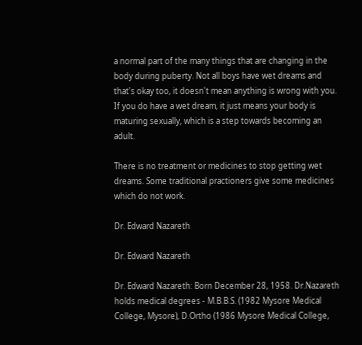a normal part of the many things that are changing in the body during puberty. Not all boys have wet dreams and that's okay too, it doesn't mean anything is wrong with you. If you do have a wet dream, it just means your body is maturing sexually, which is a step towards becoming an adult.

There is no treatment or medicines to stop getting wet dreams. Some traditional practioners give some medicines which do not work.

Dr. Edward Nazareth

Dr. Edward Nazareth

Dr. Edward Nazareth: Born December 28, 1958. Dr.Nazareth holds medical degrees - M.B.B.S. (1982 Mysore Medical College, Mysore), D.Ortho (1986 Mysore Medical College,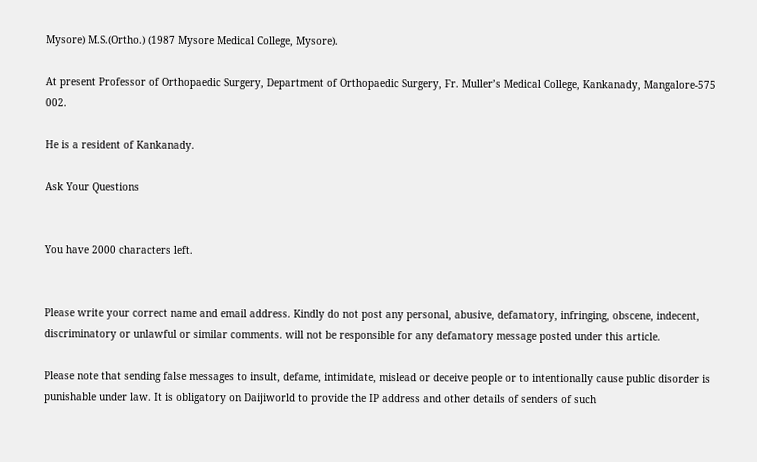Mysore) M.S.(Ortho.) (1987 Mysore Medical College, Mysore).

At present Professor of Orthopaedic Surgery, Department of Orthopaedic Surgery, Fr. Muller’s Medical College, Kankanady, Mangalore-575 002.

He is a resident of Kankanady.

Ask Your Questions


You have 2000 characters left.


Please write your correct name and email address. Kindly do not post any personal, abusive, defamatory, infringing, obscene, indecent, discriminatory or unlawful or similar comments. will not be responsible for any defamatory message posted under this article.

Please note that sending false messages to insult, defame, intimidate, mislead or deceive people or to intentionally cause public disorder is punishable under law. It is obligatory on Daijiworld to provide the IP address and other details of senders of such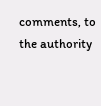comments, to the authority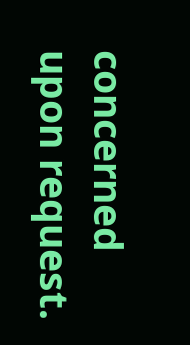concerned upon request.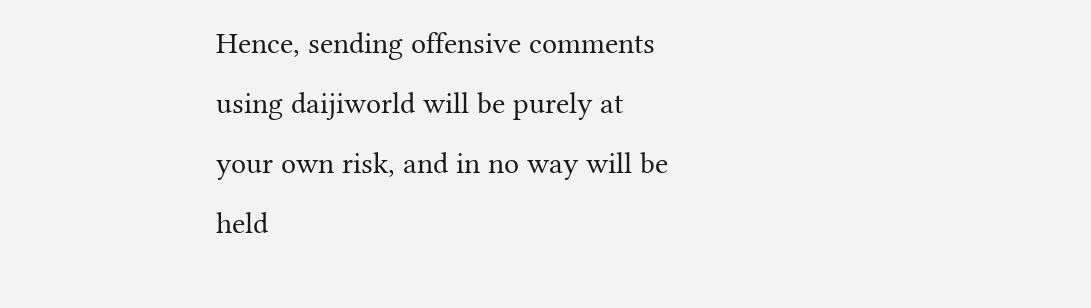Hence, sending offensive comments using daijiworld will be purely at your own risk, and in no way will be held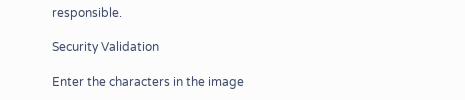responsible.

Security Validation

Enter the characters in the image